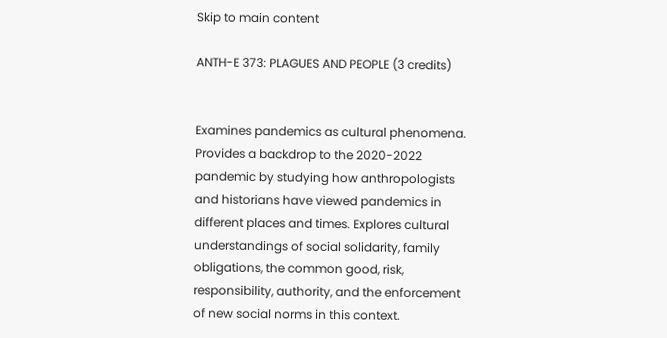Skip to main content

ANTH-E 373: PLAGUES AND PEOPLE (3 credits)


Examines pandemics as cultural phenomena. Provides a backdrop to the 2020-2022 pandemic by studying how anthropologists and historians have viewed pandemics in different places and times. Explores cultural understandings of social solidarity, family obligations, the common good, risk, responsibility, authority, and the enforcement of new social norms in this context.